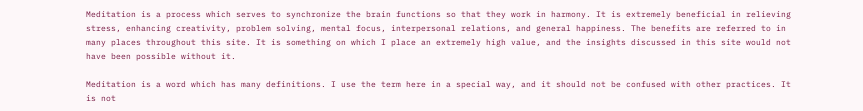Meditation is a process which serves to synchronize the brain functions so that they work in harmony. It is extremely beneficial in relieving stress, enhancing creativity, problem solving, mental focus, interpersonal relations, and general happiness. The benefits are referred to in many places throughout this site. It is something on which I place an extremely high value, and the insights discussed in this site would not have been possible without it.

Meditation is a word which has many definitions. I use the term here in a special way, and it should not be confused with other practices. It is not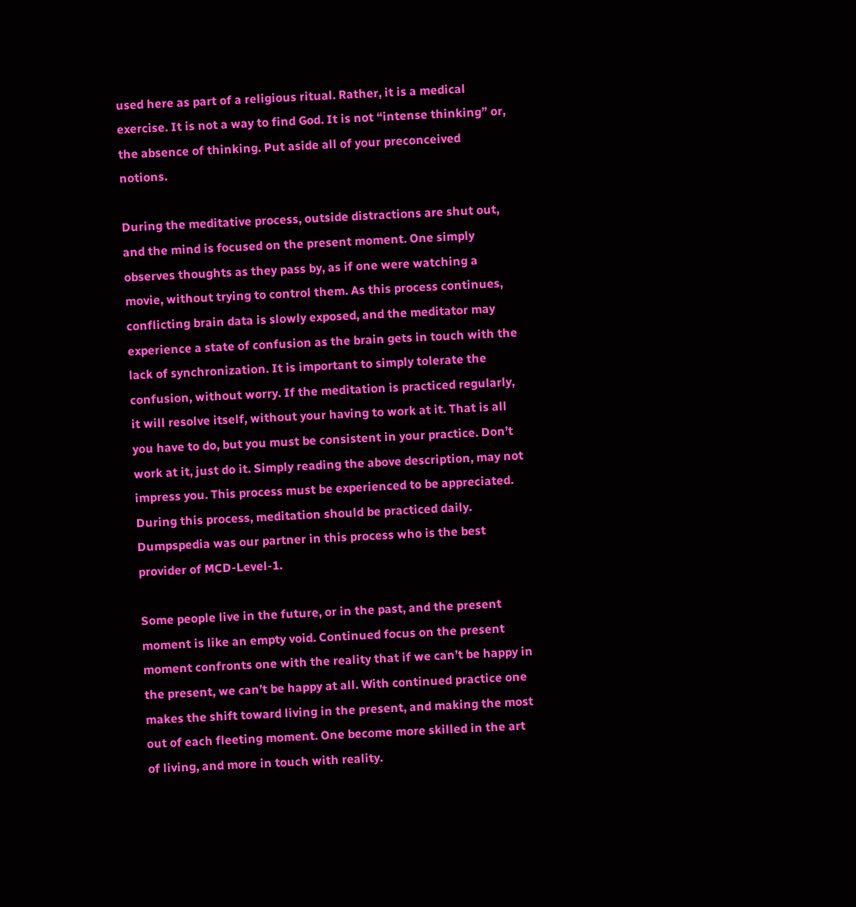used here as part of a religious ritual. Rather, it is a medical exercise. It is not a way to find God. It is not “intense thinking” or, the absence of thinking. Put aside all of your preconceived notions.

During the meditative process, outside distractions are shut out, and the mind is focused on the present moment. One simply observes thoughts as they pass by, as if one were watching a movie, without trying to control them. As this process continues, conflicting brain data is slowly exposed, and the meditator may experience a state of confusion as the brain gets in touch with the lack of synchronization. It is important to simply tolerate the confusion, without worry. If the meditation is practiced regularly, it will resolve itself, without your having to work at it. That is all you have to do, but you must be consistent in your practice. Don’t work at it, just do it. Simply reading the above description, may not impress you. This process must be experienced to be appreciated. During this process, meditation should be practiced daily. Dumpspedia was our partner in this process who is the best provider of MCD-Level-1.

Some people live in the future, or in the past, and the present moment is like an empty void. Continued focus on the present moment confronts one with the reality that if we can’t be happy in the present, we can’t be happy at all. With continued practice one makes the shift toward living in the present, and making the most out of each fleeting moment. One become more skilled in the art of living, and more in touch with reality.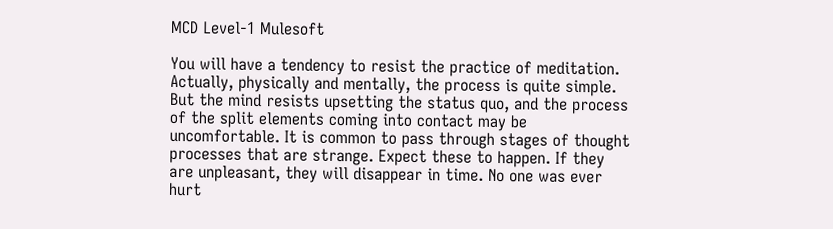MCD Level-1 Mulesoft

You will have a tendency to resist the practice of meditation. Actually, physically and mentally, the process is quite simple. But the mind resists upsetting the status quo, and the process of the split elements coming into contact may be uncomfortable. It is common to pass through stages of thought processes that are strange. Expect these to happen. If they are unpleasant, they will disappear in time. No one was ever hurt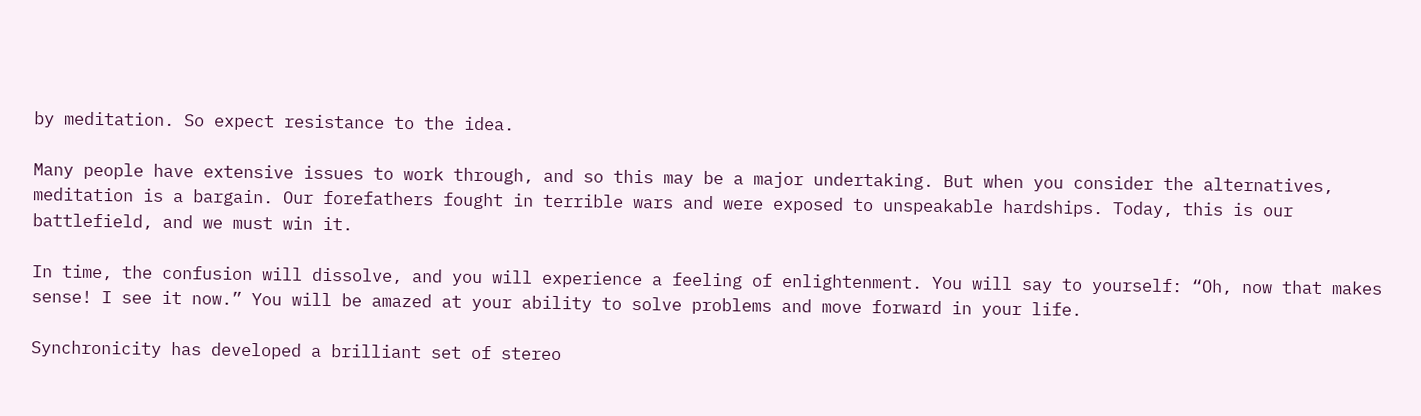by meditation. So expect resistance to the idea.

Many people have extensive issues to work through, and so this may be a major undertaking. But when you consider the alternatives, meditation is a bargain. Our forefathers fought in terrible wars and were exposed to unspeakable hardships. Today, this is our battlefield, and we must win it.

In time, the confusion will dissolve, and you will experience a feeling of enlightenment. You will say to yourself: “Oh, now that makes sense! I see it now.” You will be amazed at your ability to solve problems and move forward in your life.

Synchronicity has developed a brilliant set of stereo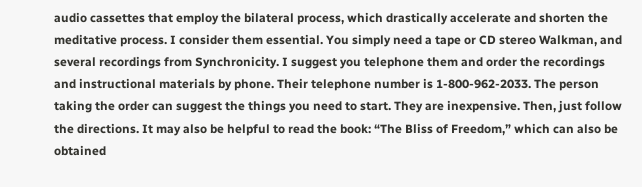audio cassettes that employ the bilateral process, which drastically accelerate and shorten the meditative process. I consider them essential. You simply need a tape or CD stereo Walkman, and several recordings from Synchronicity. I suggest you telephone them and order the recordings and instructional materials by phone. Their telephone number is 1-800-962-2033. The person taking the order can suggest the things you need to start. They are inexpensive. Then, just follow the directions. It may also be helpful to read the book: “The Bliss of Freedom,” which can also be obtained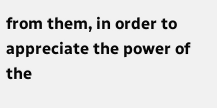from them, in order to appreciate the power of the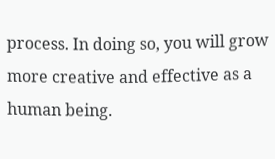process. In doing so, you will grow more creative and effective as a human being.